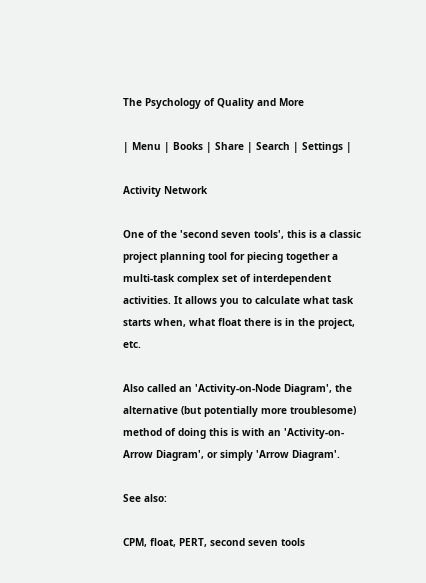The Psychology of Quality and More

| Menu | Books | Share | Search | Settings |

Activity Network

One of the 'second seven tools', this is a classic project planning tool for piecing together a multi-task complex set of interdependent activities. It allows you to calculate what task starts when, what float there is in the project, etc.

Also called an 'Activity-on-Node Diagram', the alternative (but potentially more troublesome) method of doing this is with an 'Activity-on-Arrow Diagram', or simply 'Arrow Diagram'.

See also:

CPM, float, PERT, second seven tools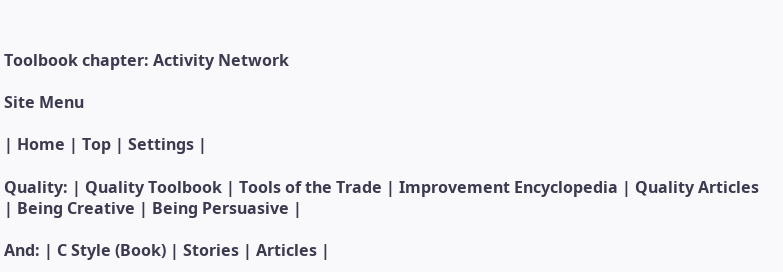Toolbook chapter: Activity Network

Site Menu

| Home | Top | Settings |

Quality: | Quality Toolbook | Tools of the Trade | Improvement Encyclopedia | Quality Articles | Being Creative | Being Persuasive |

And: | C Style (Book) | Stories | Articles |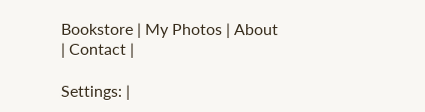Bookstore | My Photos | About | Contact |

Settings: |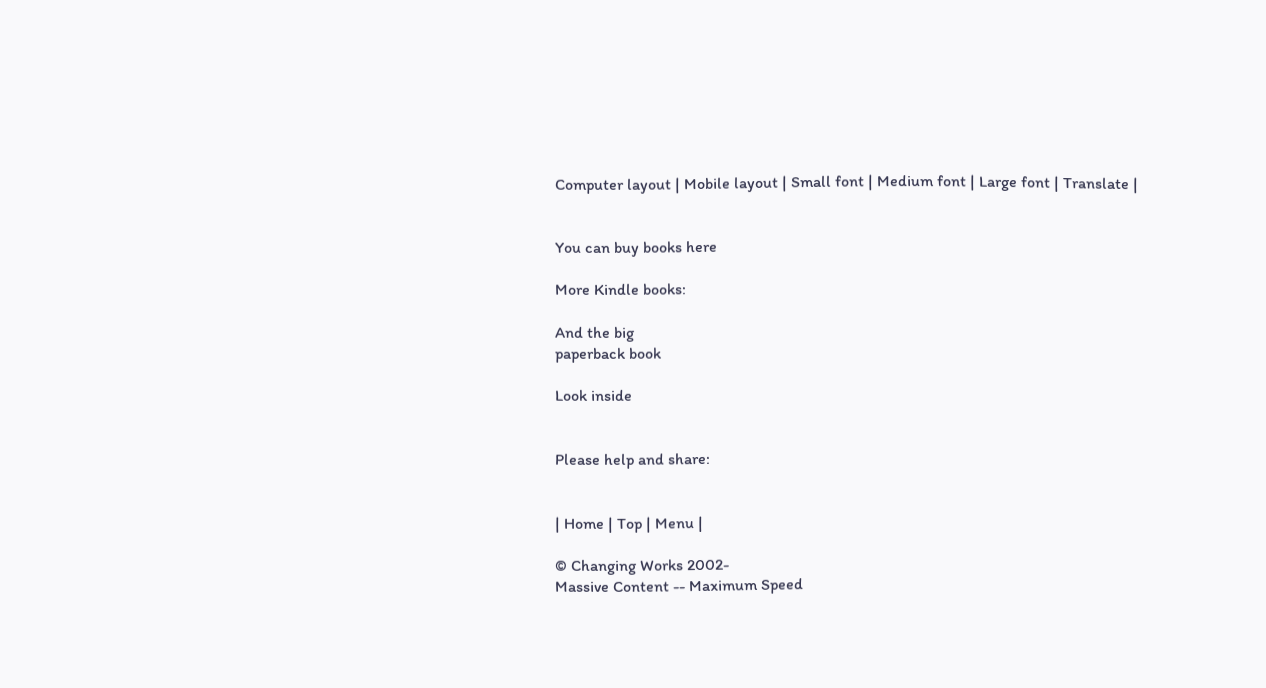Computer layout | Mobile layout | Small font | Medium font | Large font | Translate |


You can buy books here

More Kindle books:

And the big
paperback book

Look inside


Please help and share:


| Home | Top | Menu |

© Changing Works 2002-
Massive Content -- Maximum Speed